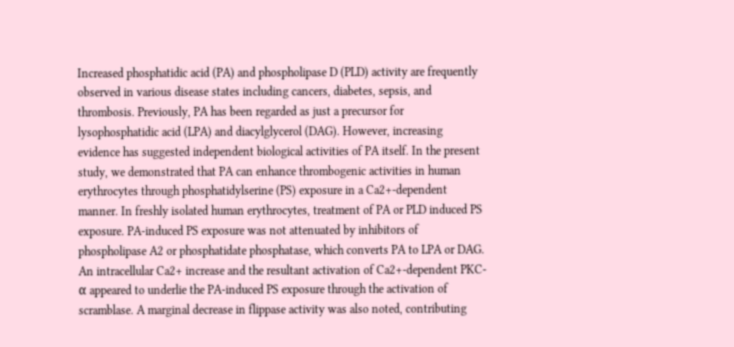Increased phosphatidic acid (PA) and phospholipase D (PLD) activity are frequently observed in various disease states including cancers, diabetes, sepsis, and thrombosis. Previously, PA has been regarded as just a precursor for lysophosphatidic acid (LPA) and diacylglycerol (DAG). However, increasing evidence has suggested independent biological activities of PA itself. In the present study, we demonstrated that PA can enhance thrombogenic activities in human erythrocytes through phosphatidylserine (PS) exposure in a Ca2+-dependent manner. In freshly isolated human erythrocytes, treatment of PA or PLD induced PS exposure. PA-induced PS exposure was not attenuated by inhibitors of phospholipase A2 or phosphatidate phosphatase, which converts PA to LPA or DAG. An intracellular Ca2+ increase and the resultant activation of Ca2+-dependent PKC-α appeared to underlie the PA-induced PS exposure through the activation of scramblase. A marginal decrease in flippase activity was also noted, contributing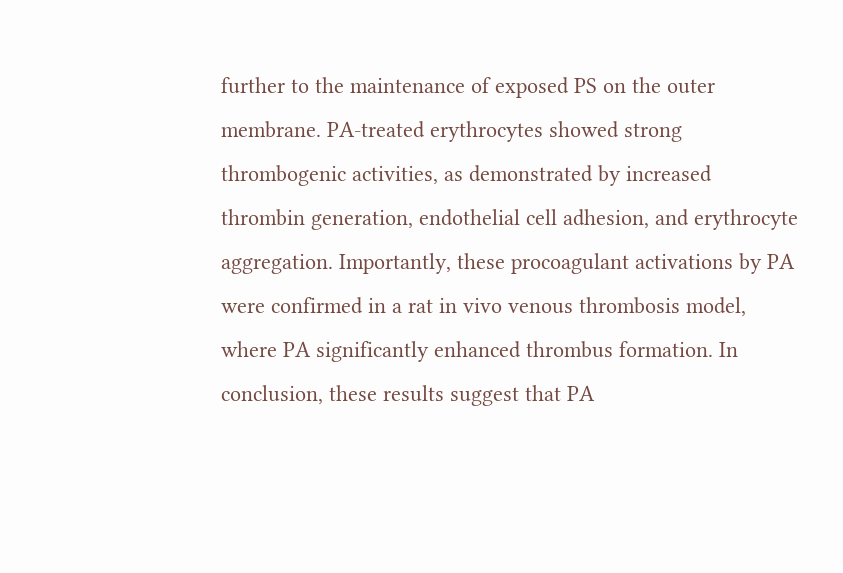further to the maintenance of exposed PS on the outer membrane. PA-treated erythrocytes showed strong thrombogenic activities, as demonstrated by increased thrombin generation, endothelial cell adhesion, and erythrocyte aggregation. Importantly, these procoagulant activations by PA were confirmed in a rat in vivo venous thrombosis model, where PA significantly enhanced thrombus formation. In conclusion, these results suggest that PA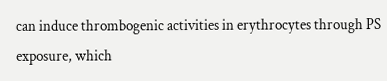can induce thrombogenic activities in erythrocytes through PS exposure, which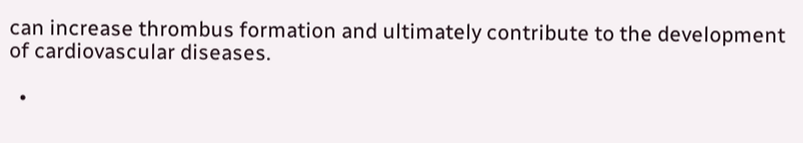can increase thrombus formation and ultimately contribute to the development of cardiovascular diseases.

  •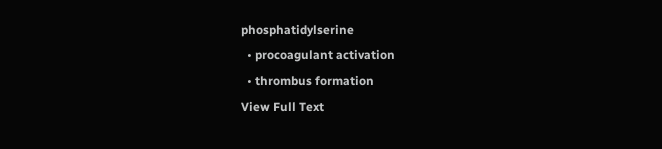phosphatidylserine
  • procoagulant activation
  • thrombus formation
View Full Text